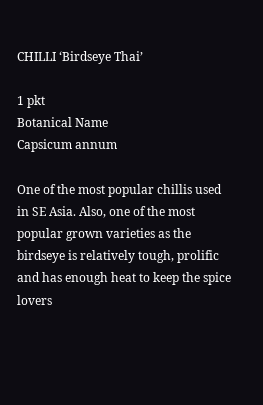CHILLI ‘Birdseye Thai’

1 pkt
Botanical Name
Capsicum annum

One of the most popular chillis used in SE Asia. Also, one of the most popular grown varieties as the birdseye is relatively tough, prolific and has enough heat to keep the spice lovers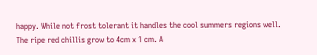happy. While not frost tolerant it handles the cool summers regions well. The ripe red chillis grow to 4cm x 1 cm. A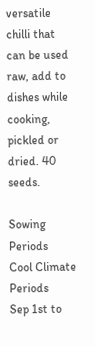versatile chilli that can be used raw, add to dishes while cooking, pickled or dried. 40 seeds.

Sowing Periods
Cool Climate Periods
Sep 1st to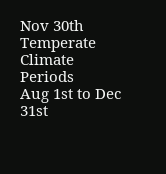Nov 30th
Temperate Climate Periods
Aug 1st to Dec 31st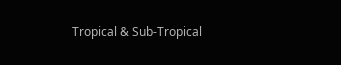Tropical & Sub-Tropical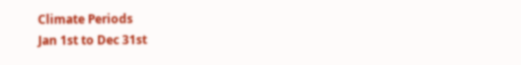Climate Periods
Jan 1st to Dec 31st